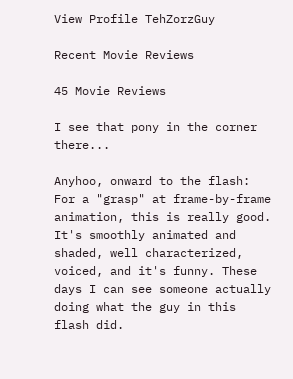View Profile TehZorzGuy

Recent Movie Reviews

45 Movie Reviews

I see that pony in the corner there...

Anyhoo, onward to the flash:
For a "grasp" at frame-by-frame animation, this is really good. It's smoothly animated and shaded, well characterized, voiced, and it's funny. These days I can see someone actually doing what the guy in this flash did.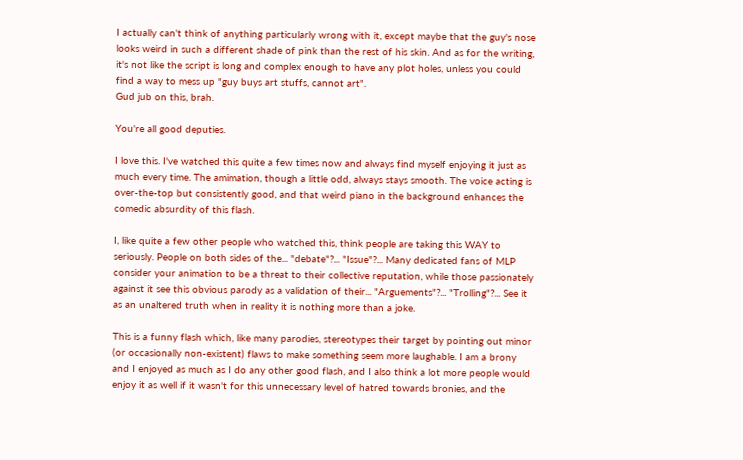I actually can't think of anything particularly wrong with it, except maybe that the guy's nose looks weird in such a different shade of pink than the rest of his skin. And as for the writing, it's not like the script is long and complex enough to have any plot holes, unless you could find a way to mess up "guy buys art stuffs, cannot art".
Gud jub on this, brah.

You're all good deputies.

I love this. I've watched this quite a few times now and always find myself enjoying it just as much every time. The amimation, though a little odd, always stays smooth. The voice acting is over-the-top but consistently good, and that weird piano in the background enhances the comedic absurdity of this flash.

I, like quite a few other people who watched this, think people are taking this WAY to seriously. People on both sides of the... "debate"?... "Issue"?... Many dedicated fans of MLP consider your animation to be a threat to their collective reputation, while those passionately against it see this obvious parody as a validation of their... "Arguements"?... "Trolling"?... See it as an unaltered truth when in reality it is nothing more than a joke.

This is a funny flash which, like many parodies, stereotypes their target by pointing out minor (or occasionally non-existent) flaws to make something seem more laughable. I am a brony and I enjoyed as much as I do any other good flash, and I also think a lot more people would enjoy it as well if it wasn't for this unnecessary level of hatred towards bronies, and the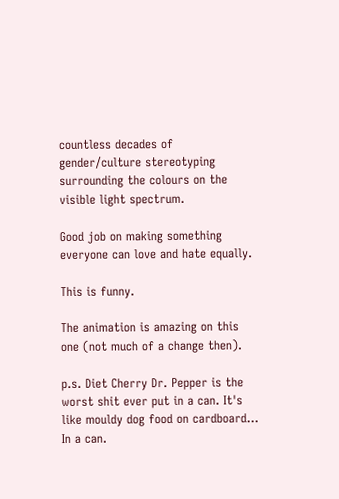countless decades of gender/culture stereotyping surrounding the colours on the visible light spectrum.

Good job on making something everyone can love and hate equally.

This is funny.

The animation is amazing on this one (not much of a change then).

p.s. Diet Cherry Dr. Pepper is the worst shit ever put in a can. It's like mouldy dog food on cardboard... In a can.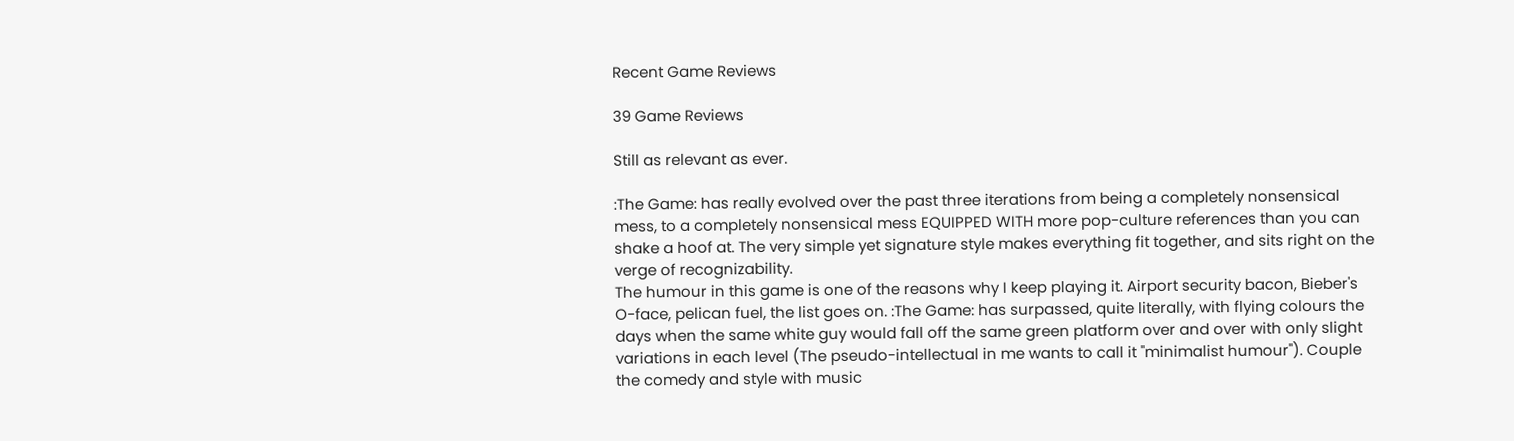Recent Game Reviews

39 Game Reviews

Still as relevant as ever.

:The Game: has really evolved over the past three iterations from being a completely nonsensical mess, to a completely nonsensical mess EQUIPPED WITH more pop-culture references than you can shake a hoof at. The very simple yet signature style makes everything fit together, and sits right on the verge of recognizability.
The humour in this game is one of the reasons why I keep playing it. Airport security bacon, Bieber's O-face, pelican fuel, the list goes on. :The Game: has surpassed, quite literally, with flying colours the days when the same white guy would fall off the same green platform over and over with only slight variations in each level (The pseudo-intellectual in me wants to call it "minimalist humour"). Couple the comedy and style with music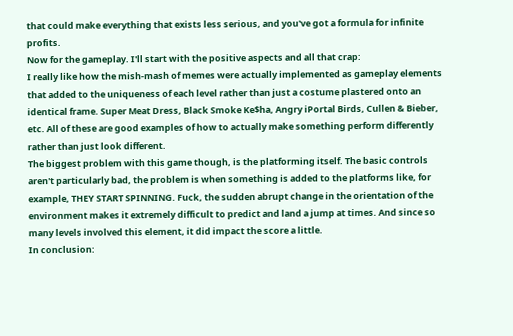that could make everything that exists less serious, and you've got a formula for infinite profits.
Now for the gameplay. I'll start with the positive aspects and all that crap:
I really like how the mish-mash of memes were actually implemented as gameplay elements that added to the uniqueness of each level rather than just a costume plastered onto an identical frame. Super Meat Dress, Black Smoke Ke$ha, Angry iPortal Birds, Cullen & Bieber, etc. All of these are good examples of how to actually make something perform differently rather than just look different.
The biggest problem with this game though, is the platforming itself. The basic controls aren't particularly bad, the problem is when something is added to the platforms like, for example, THEY START SPINNING. Fuck, the sudden abrupt change in the orientation of the environment makes it extremely difficult to predict and land a jump at times. And since so many levels involved this element, it did impact the score a little.
In conclusion: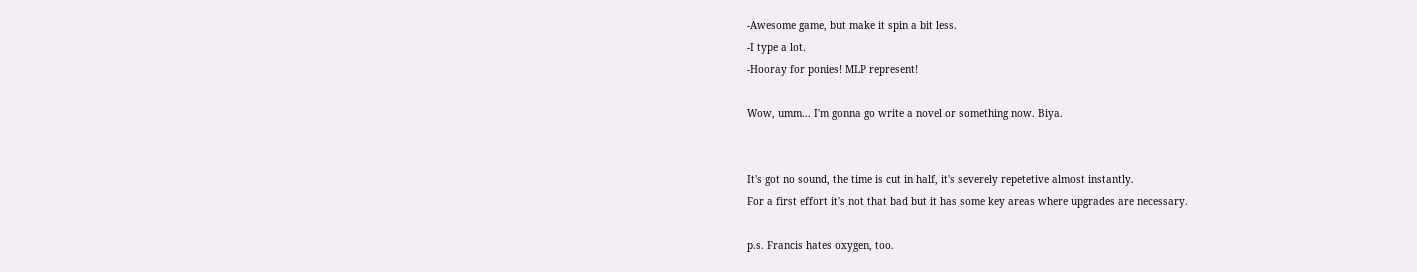-Awesome game, but make it spin a bit less.
-I type a lot.
-Hooray for ponies! MLP represent!

Wow, umm... I'm gonna go write a novel or something now. Biya.


It's got no sound, the time is cut in half, it's severely repetetive almost instantly.
For a first effort it's not that bad but it has some key areas where upgrades are necessary.

p.s. Francis hates oxygen, too.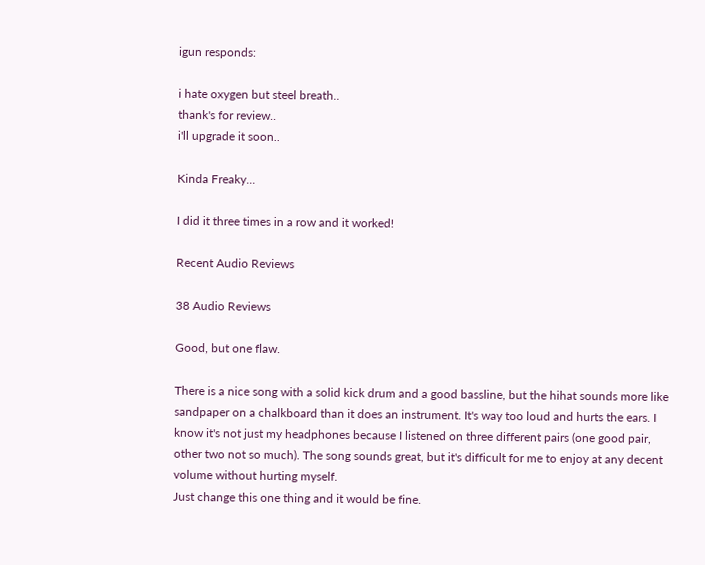igun responds:

i hate oxygen but steel breath..
thank's for review..
i'll upgrade it soon..

Kinda Freaky...

I did it three times in a row and it worked!

Recent Audio Reviews

38 Audio Reviews

Good, but one flaw.

There is a nice song with a solid kick drum and a good bassline, but the hihat sounds more like sandpaper on a chalkboard than it does an instrument. It's way too loud and hurts the ears. I know it's not just my headphones because I listened on three different pairs (one good pair, other two not so much). The song sounds great, but it's difficult for me to enjoy at any decent volume without hurting myself.
Just change this one thing and it would be fine.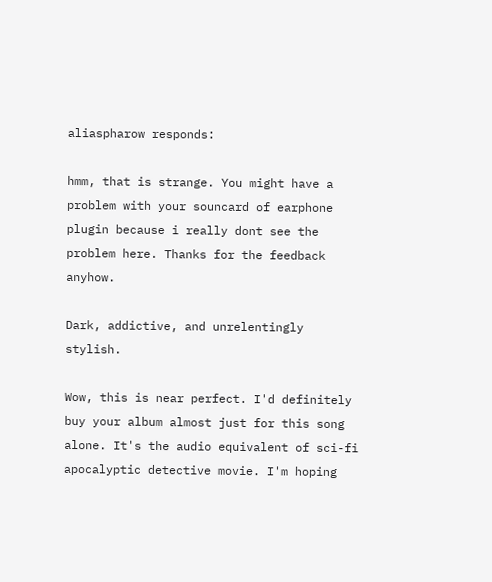aliaspharow responds:

hmm, that is strange. You might have a problem with your souncard of earphone plugin because i really dont see the problem here. Thanks for the feedback anyhow.

Dark, addictive, and unrelentingly stylish.

Wow, this is near perfect. I'd definitely buy your album almost just for this song alone. It's the audio equivalent of sci-fi apocalyptic detective movie. I'm hoping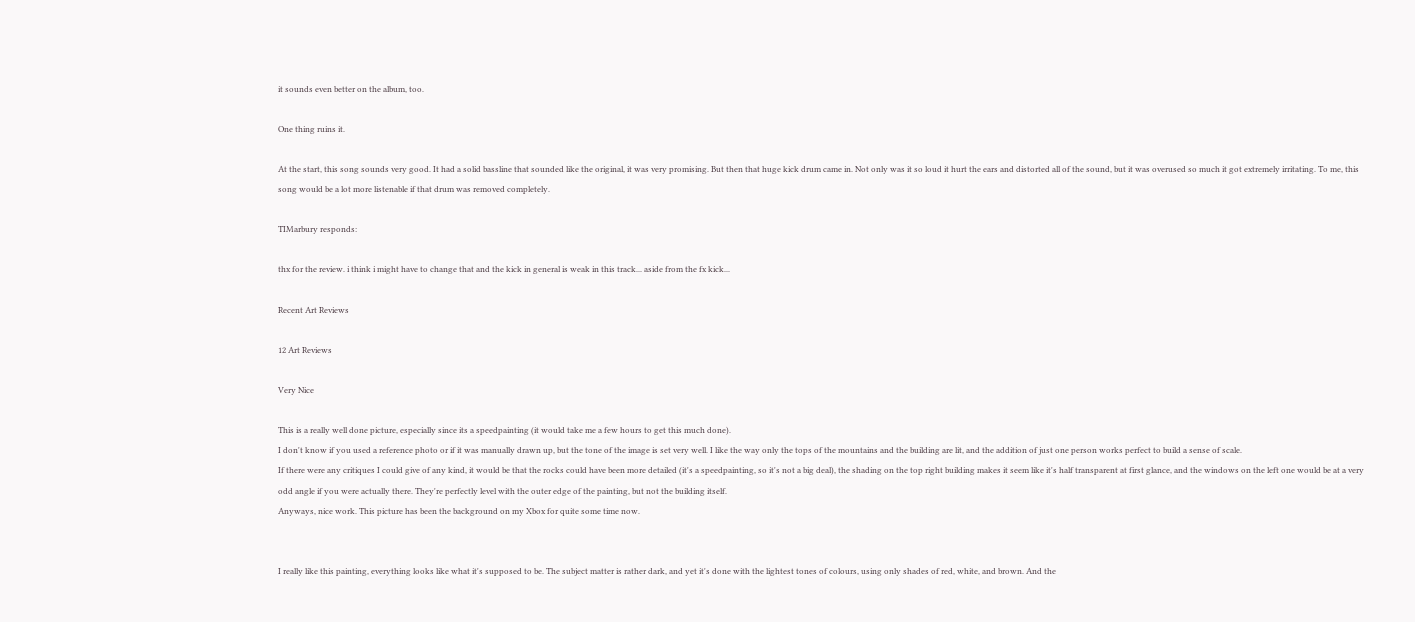it sounds even better on the album, too.

One thing ruins it.

At the start, this song sounds very good. It had a solid bassline that sounded like the original, it was very promising. But then that huge kick drum came in. Not only was it so loud it hurt the ears and distorted all of the sound, but it was overused so much it got extremely irritating. To me, this song would be a lot more listenable if that drum was removed completely.

TIMarbury responds:

thx for the review. i think i might have to change that and the kick in general is weak in this track... aside from the fx kick...

Recent Art Reviews

12 Art Reviews

Very Nice

This is a really well done picture, especially since its a speedpainting (it would take me a few hours to get this much done).
I don't know if you used a reference photo or if it was manually drawn up, but the tone of the image is set very well. I like the way only the tops of the mountains and the building are lit, and the addition of just one person works perfect to build a sense of scale.
If there were any critiques I could give of any kind, it would be that the rocks could have been more detailed (it's a speedpainting, so it's not a big deal), the shading on the top right building makes it seem like it's half transparent at first glance, and the windows on the left one would be at a very odd angle if you were actually there. They're perfectly level with the outer edge of the painting, but not the building itself.
Anyways, nice work. This picture has been the background on my Xbox for quite some time now.


I really like this painting, everything looks like what it's supposed to be. The subject matter is rather dark, and yet it's done with the lightest tones of colours, using only shades of red, white, and brown. And the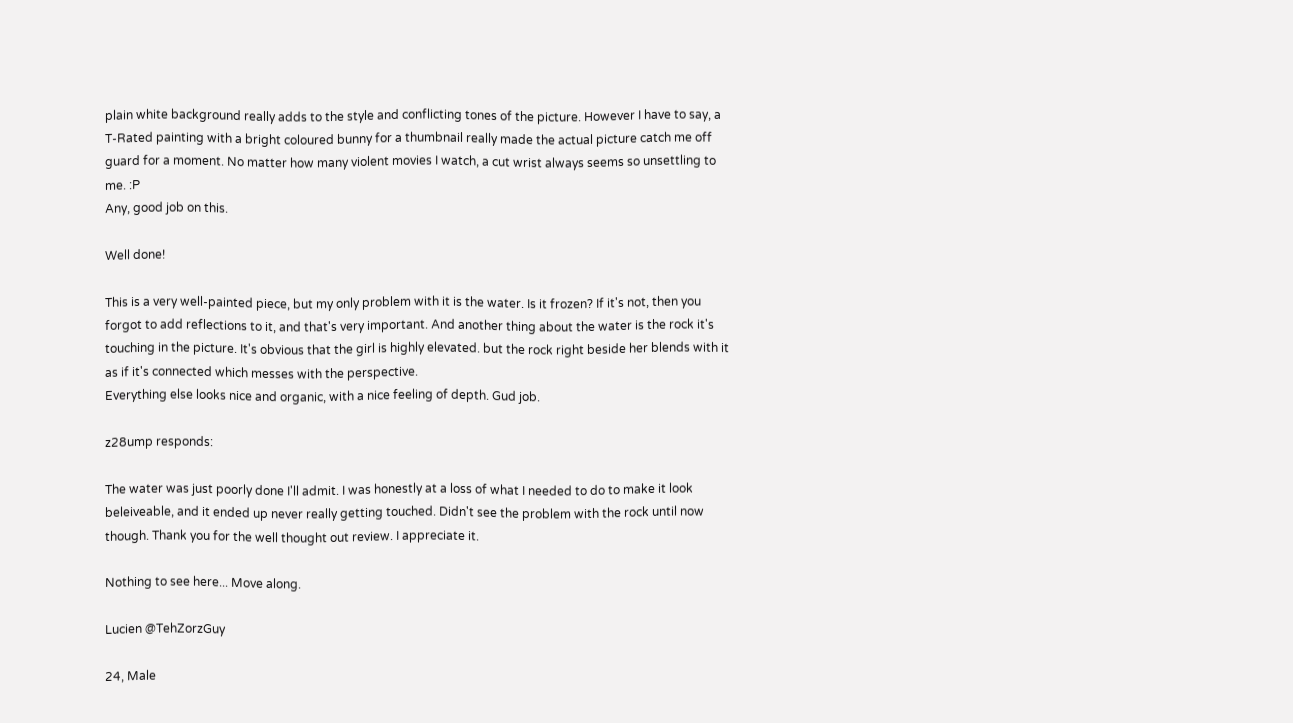plain white background really adds to the style and conflicting tones of the picture. However I have to say, a T-Rated painting with a bright coloured bunny for a thumbnail really made the actual picture catch me off guard for a moment. No matter how many violent movies I watch, a cut wrist always seems so unsettling to me. :P
Any, good job on this.

Well done!

This is a very well-painted piece, but my only problem with it is the water. Is it frozen? If it's not, then you forgot to add reflections to it, and that's very important. And another thing about the water is the rock it's touching in the picture. It's obvious that the girl is highly elevated. but the rock right beside her blends with it as if it's connected which messes with the perspective.
Everything else looks nice and organic, with a nice feeling of depth. Gud job.

z28ump responds:

The water was just poorly done I'll admit. I was honestly at a loss of what I needed to do to make it look beleiveable, and it ended up never really getting touched. Didn't see the problem with the rock until now though. Thank you for the well thought out review. I appreciate it.

Nothing to see here... Move along.

Lucien @TehZorzGuy

24, Male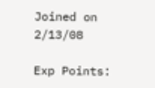Joined on 2/13/08

Exp Points: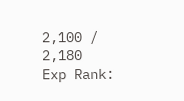2,100 / 2,180
Exp Rank: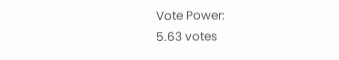Vote Power:
5.63 votes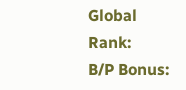Global Rank:
B/P Bonus: